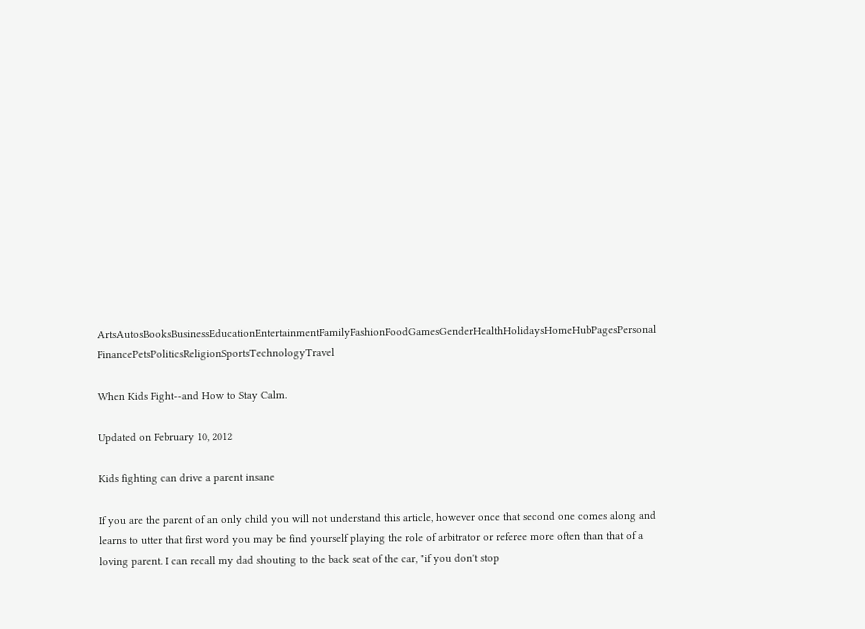ArtsAutosBooksBusinessEducationEntertainmentFamilyFashionFoodGamesGenderHealthHolidaysHomeHubPagesPersonal FinancePetsPoliticsReligionSportsTechnologyTravel

When Kids Fight--and How to Stay Calm.

Updated on February 10, 2012

Kids fighting can drive a parent insane

If you are the parent of an only child you will not understand this article, however once that second one comes along and learns to utter that first word you may be find yourself playing the role of arbitrator or referee more often than that of a loving parent. I can recall my dad shouting to the back seat of the car, "if you don't stop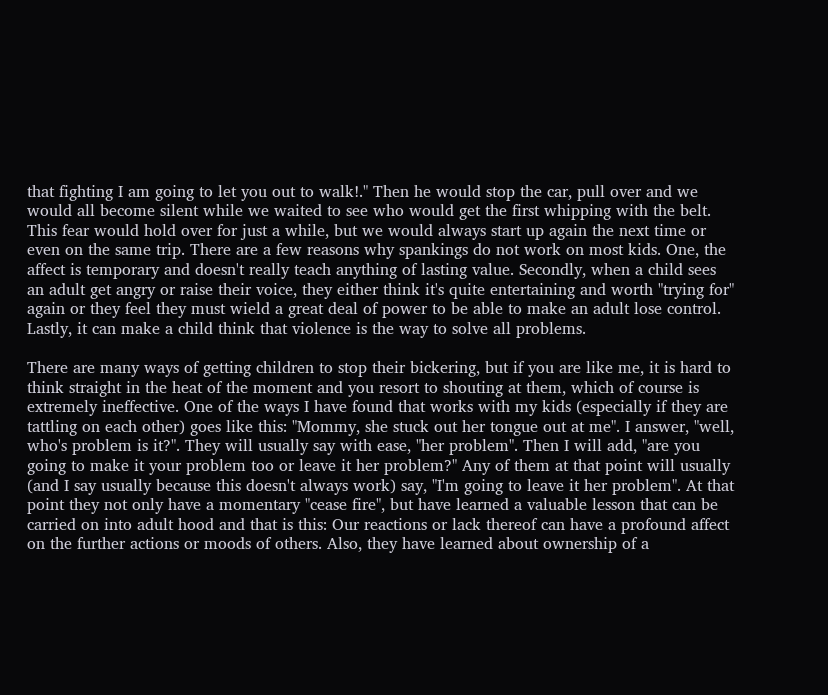that fighting I am going to let you out to walk!." Then he would stop the car, pull over and we would all become silent while we waited to see who would get the first whipping with the belt. This fear would hold over for just a while, but we would always start up again the next time or even on the same trip. There are a few reasons why spankings do not work on most kids. One, the affect is temporary and doesn't really teach anything of lasting value. Secondly, when a child sees an adult get angry or raise their voice, they either think it's quite entertaining and worth "trying for" again or they feel they must wield a great deal of power to be able to make an adult lose control. Lastly, it can make a child think that violence is the way to solve all problems.

There are many ways of getting children to stop their bickering, but if you are like me, it is hard to think straight in the heat of the moment and you resort to shouting at them, which of course is extremely ineffective. One of the ways I have found that works with my kids (especially if they are tattling on each other) goes like this: "Mommy, she stuck out her tongue out at me". I answer, "well, who's problem is it?". They will usually say with ease, "her problem". Then I will add, "are you going to make it your problem too or leave it her problem?" Any of them at that point will usually (and I say usually because this doesn't always work) say, "I'm going to leave it her problem". At that point they not only have a momentary "cease fire", but have learned a valuable lesson that can be carried on into adult hood and that is this: Our reactions or lack thereof can have a profound affect on the further actions or moods of others. Also, they have learned about ownership of a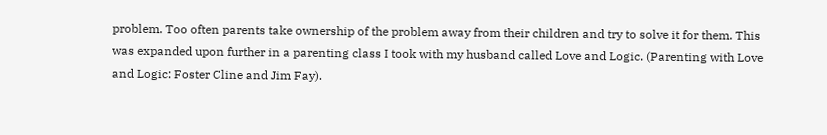problem. Too often parents take ownership of the problem away from their children and try to solve it for them. This was expanded upon further in a parenting class I took with my husband called Love and Logic. (Parenting with Love and Logic: Foster Cline and Jim Fay).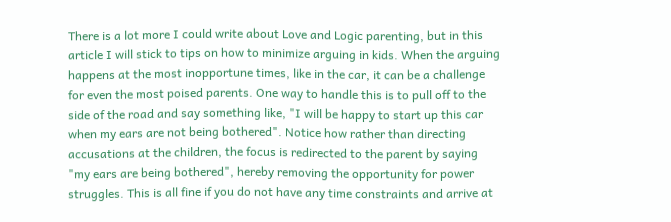There is a lot more I could write about Love and Logic parenting, but in this article I will stick to tips on how to minimize arguing in kids. When the arguing happens at the most inopportune times, like in the car, it can be a challenge for even the most poised parents. One way to handle this is to pull off to the side of the road and say something like, "I will be happy to start up this car when my ears are not being bothered". Notice how rather than directing accusations at the children, the focus is redirected to the parent by saying "my ears are being bothered", hereby removing the opportunity for power struggles. This is all fine if you do not have any time constraints and arrive at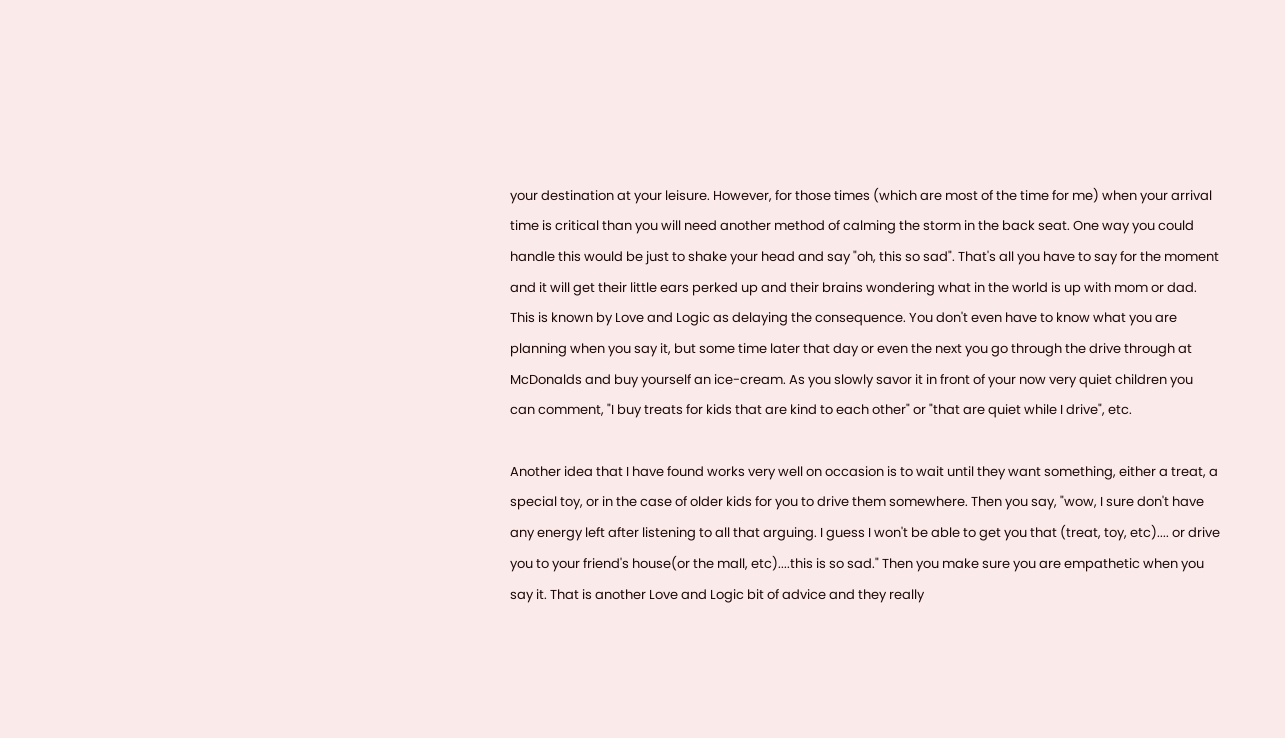your destination at your leisure. However, for those times (which are most of the time for me) when your arrival time is critical than you will need another method of calming the storm in the back seat. One way you could handle this would be just to shake your head and say "oh, this so sad". That's all you have to say for the moment and it will get their little ears perked up and their brains wondering what in the world is up with mom or dad. This is known by Love and Logic as delaying the consequence. You don't even have to know what you are planning when you say it, but some time later that day or even the next you go through the drive through at McDonalds and buy yourself an ice-cream. As you slowly savor it in front of your now very quiet children you can comment, "I buy treats for kids that are kind to each other" or "that are quiet while I drive", etc.

Another idea that I have found works very well on occasion is to wait until they want something, either a treat, a special toy, or in the case of older kids for you to drive them somewhere. Then you say, "wow, I sure don't have any energy left after listening to all that arguing. I guess I won't be able to get you that (treat, toy, etc).... or drive you to your friend's house(or the mall, etc)....this is so sad." Then you make sure you are empathetic when you say it. That is another Love and Logic bit of advice and they really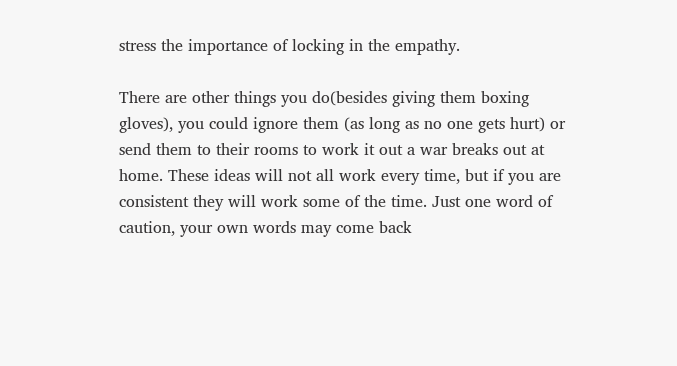stress the importance of locking in the empathy.

There are other things you do(besides giving them boxing gloves), you could ignore them (as long as no one gets hurt) or send them to their rooms to work it out a war breaks out at home. These ideas will not all work every time, but if you are consistent they will work some of the time. Just one word of caution, your own words may come back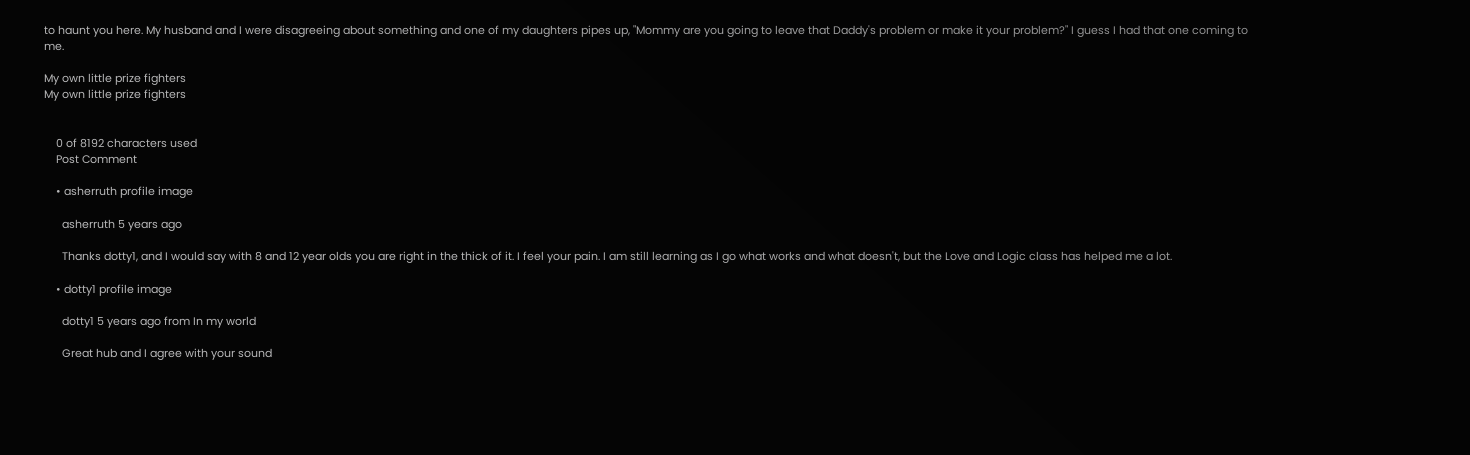to haunt you here. My husband and I were disagreeing about something and one of my daughters pipes up, "Mommy are you going to leave that Daddy's problem or make it your problem?" I guess I had that one coming to me.

My own little prize fighters
My own little prize fighters


    0 of 8192 characters used
    Post Comment

    • asherruth profile image

      asherruth 5 years ago

      Thanks dotty1, and I would say with 8 and 12 year olds you are right in the thick of it. I feel your pain. I am still learning as I go what works and what doesn't, but the Love and Logic class has helped me a lot.

    • dotty1 profile image

      dotty1 5 years ago from In my world

      Great hub and I agree with your sound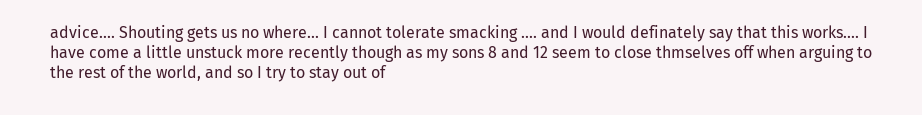advice.... Shouting gets us no where... I cannot tolerate smacking .... and I would definately say that this works.... I have come a little unstuck more recently though as my sons 8 and 12 seem to close thmselves off when arguing to the rest of the world, and so I try to stay out of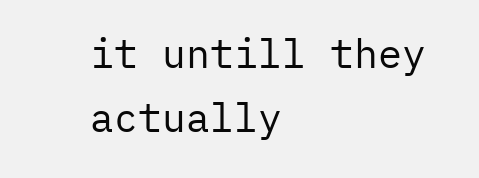it untill they actually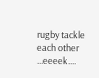rugby tackle each other ...eeeek....